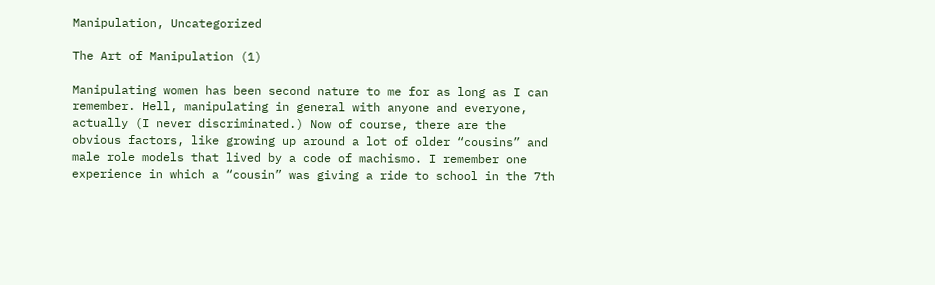Manipulation, Uncategorized

The Art of Manipulation (1)

Manipulating women has been second nature to me for as long as I can remember. Hell, manipulating in general with anyone and everyone, actually (I never discriminated.) Now of course, there are the obvious factors, like growing up around a lot of older “cousins” and male role models that lived by a code of machismo. I remember one experience in which a “cousin” was giving a ride to school in the 7th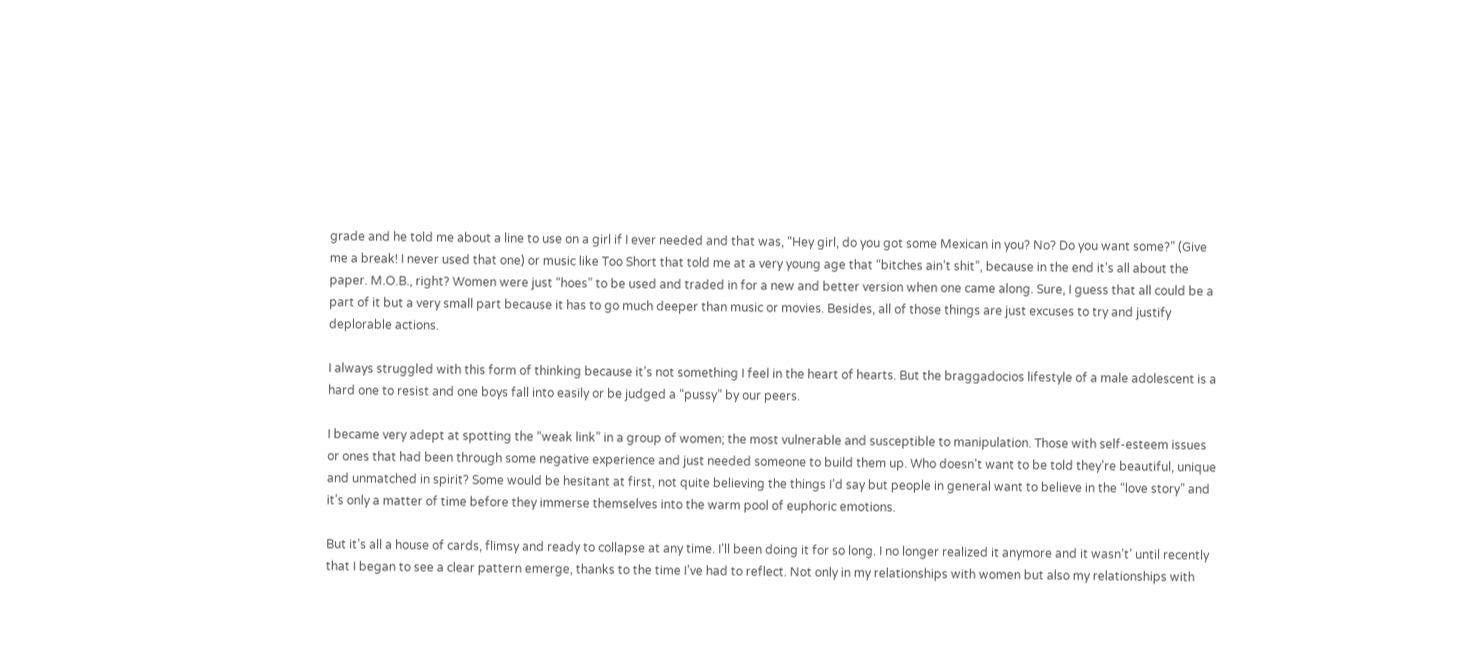grade and he told me about a line to use on a girl if I ever needed and that was, “Hey girl, do you got some Mexican in you? No? Do you want some?” (Give me a break! I never used that one) or music like Too Short that told me at a very young age that “bitches ain’t shit”, because in the end it’s all about the paper. M.O.B., right? Women were just “hoes” to be used and traded in for a new and better version when one came along. Sure, I guess that all could be a part of it but a very small part because it has to go much deeper than music or movies. Besides, all of those things are just excuses to try and justify deplorable actions.

I always struggled with this form of thinking because it’s not something I feel in the heart of hearts. But the braggadocios lifestyle of a male adolescent is a hard one to resist and one boys fall into easily or be judged a “pussy” by our peers.

I became very adept at spotting the “weak link” in a group of women; the most vulnerable and susceptible to manipulation. Those with self-esteem issues or ones that had been through some negative experience and just needed someone to build them up. Who doesn’t want to be told they’re beautiful, unique and unmatched in spirit? Some would be hesitant at first, not quite believing the things I’d say but people in general want to believe in the “love story” and it’s only a matter of time before they immerse themselves into the warm pool of euphoric emotions.

But it’s all a house of cards, flimsy and ready to collapse at any time. I’ll been doing it for so long. I no longer realized it anymore and it wasn’t’ until recently that I began to see a clear pattern emerge, thanks to the time I’ve had to reflect. Not only in my relationships with women but also my relationships with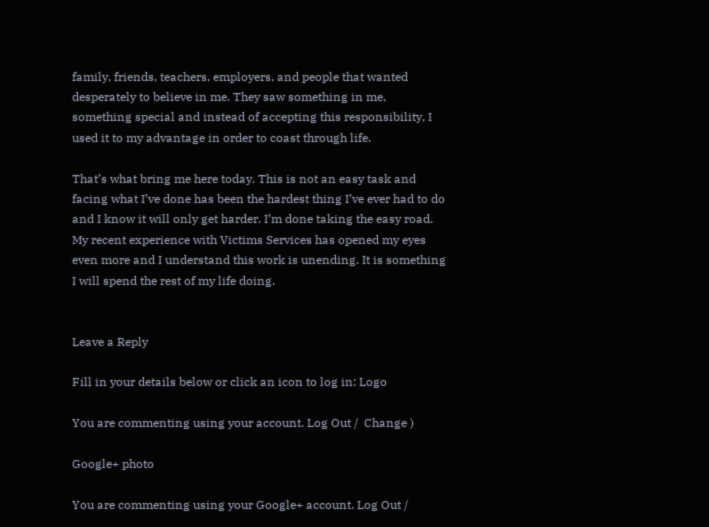family, friends, teachers, employers, and people that wanted desperately to believe in me. They saw something in me, something special and instead of accepting this responsibility, I used it to my advantage in order to coast through life.

That’s what bring me here today. This is not an easy task and facing what I’ve done has been the hardest thing I’ve ever had to do and I know it will only get harder. I’m done taking the easy road. My recent experience with Victims Services has opened my eyes even more and I understand this work is unending. It is something I will spend the rest of my life doing.


Leave a Reply

Fill in your details below or click an icon to log in: Logo

You are commenting using your account. Log Out /  Change )

Google+ photo

You are commenting using your Google+ account. Log Out /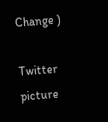Change )

Twitter picture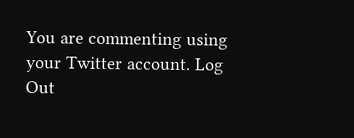You are commenting using your Twitter account. Log Out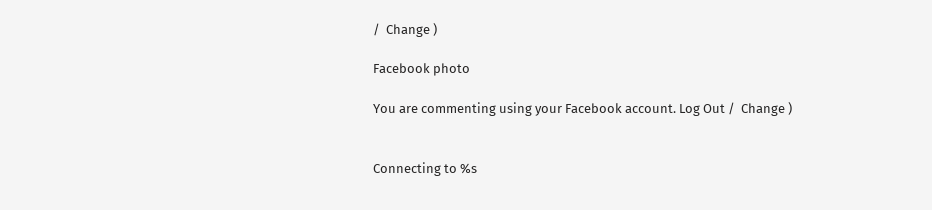/  Change )

Facebook photo

You are commenting using your Facebook account. Log Out /  Change )


Connecting to %s